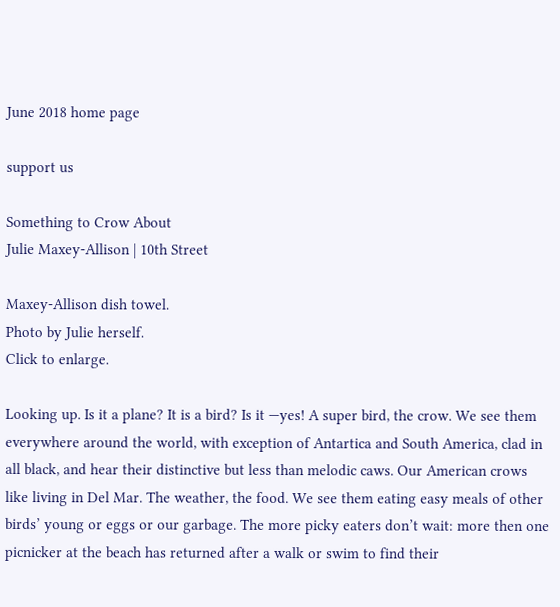June 2018 home page

support us

Something to Crow About
Julie Maxey-Allison | 10th Street

Maxey-Allison dish towel.
Photo by Julie herself.
Click to enlarge.

Looking up. Is it a plane? It is a bird? Is it —yes! A super bird, the crow. We see them everywhere around the world, with exception of Antartica and South America, clad in all black, and hear their distinctive but less than melodic caws. Our American crows like living in Del Mar. The weather, the food. We see them eating easy meals of other birds’ young or eggs or our garbage. The more picky eaters don’t wait: more then one picnicker at the beach has returned after a walk or swim to find their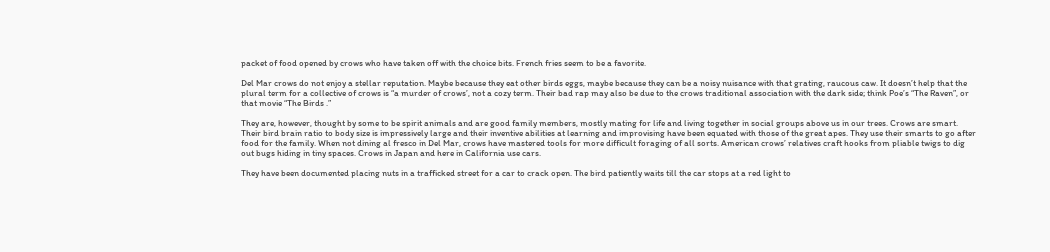packet of food opened by crows who have taken off with the choice bits. French fries seem to be a favorite.

Del Mar crows do not enjoy a stellar reputation. Maybe because they eat other birds eggs, maybe because they can be a noisy nuisance with that grating, raucous caw. It doesn’t help that the plural term for a collective of crows is “a murder of crows’, not a cozy term. Their bad rap may also be due to the crows traditional association with the dark side; think Poe’s “The Raven”, or that movie “The Birds .”

They are, however, thought by some to be spirit animals and are good family members, mostly mating for life and living together in social groups above us in our trees. Crows are smart. Their bird brain ratio to body size is impressively large and their inventive abilities at learning and improvising have been equated with those of the great apes. They use their smarts to go after food for the family. When not dining al fresco in Del Mar, crows have mastered tools for more difficult foraging of all sorts. American crows’ relatives craft hooks from pliable twigs to dig out bugs hiding in tiny spaces. Crows in Japan and here in California use cars.

They have been documented placing nuts in a trafficked street for a car to crack open. The bird patiently waits till the car stops at a red light to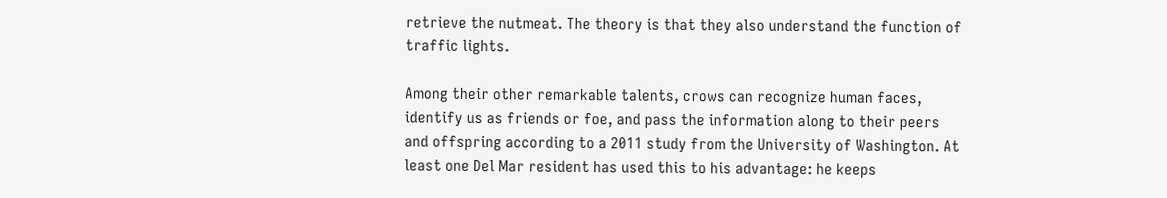retrieve the nutmeat. The theory is that they also understand the function of traffic lights.

Among their other remarkable talents, crows can recognize human faces, identify us as friends or foe, and pass the information along to their peers and offspring according to a 2011 study from the University of Washington. At least one Del Mar resident has used this to his advantage: he keeps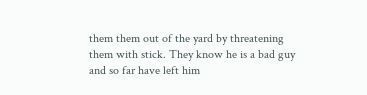them them out of the yard by threatening them with stick. They know he is a bad guy and so far have left him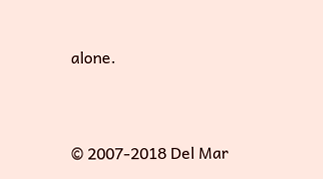alone.



© 2007-2018 Del Mar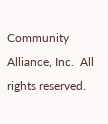Community Alliance, Inc.  All rights reserved.